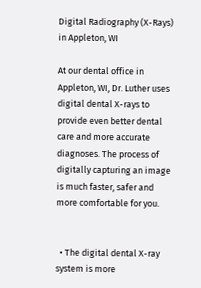Digital Radiography (X-Rays)  in Appleton, WI

At our dental office in Appleton, WI, Dr. Luther uses digital dental X-rays to provide even better dental care and more accurate diagnoses. The process of digitally capturing an image is much faster, safer and more comfortable for you.


  • The digital dental X-ray system is more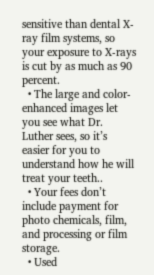sensitive than dental X-ray film systems, so your exposure to X-rays is cut by as much as 90 percent.
  • The large and color-enhanced images let you see what Dr. Luther sees, so it’s easier for you to understand how he will treat your teeth..
  • Your fees don’t include payment for photo chemicals, film, and processing or film storage.
  • Used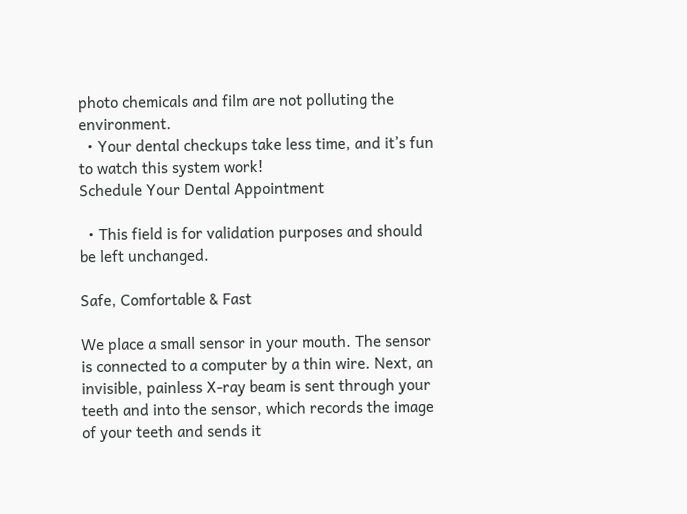photo chemicals and film are not polluting the environment.
  • Your dental checkups take less time, and it’s fun to watch this system work!
Schedule Your Dental Appointment

  • This field is for validation purposes and should be left unchanged.

Safe, Comfortable & Fast

We place a small sensor in your mouth. The sensor is connected to a computer by a thin wire. Next, an invisible, painless X-ray beam is sent through your teeth and into the sensor, which records the image of your teeth and sends it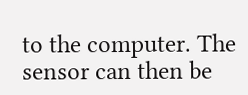to the computer. The sensor can then be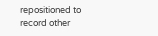repositioned to record other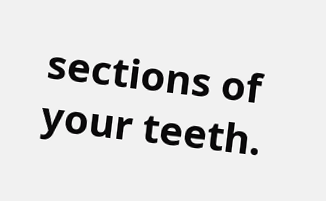sections of your teeth.